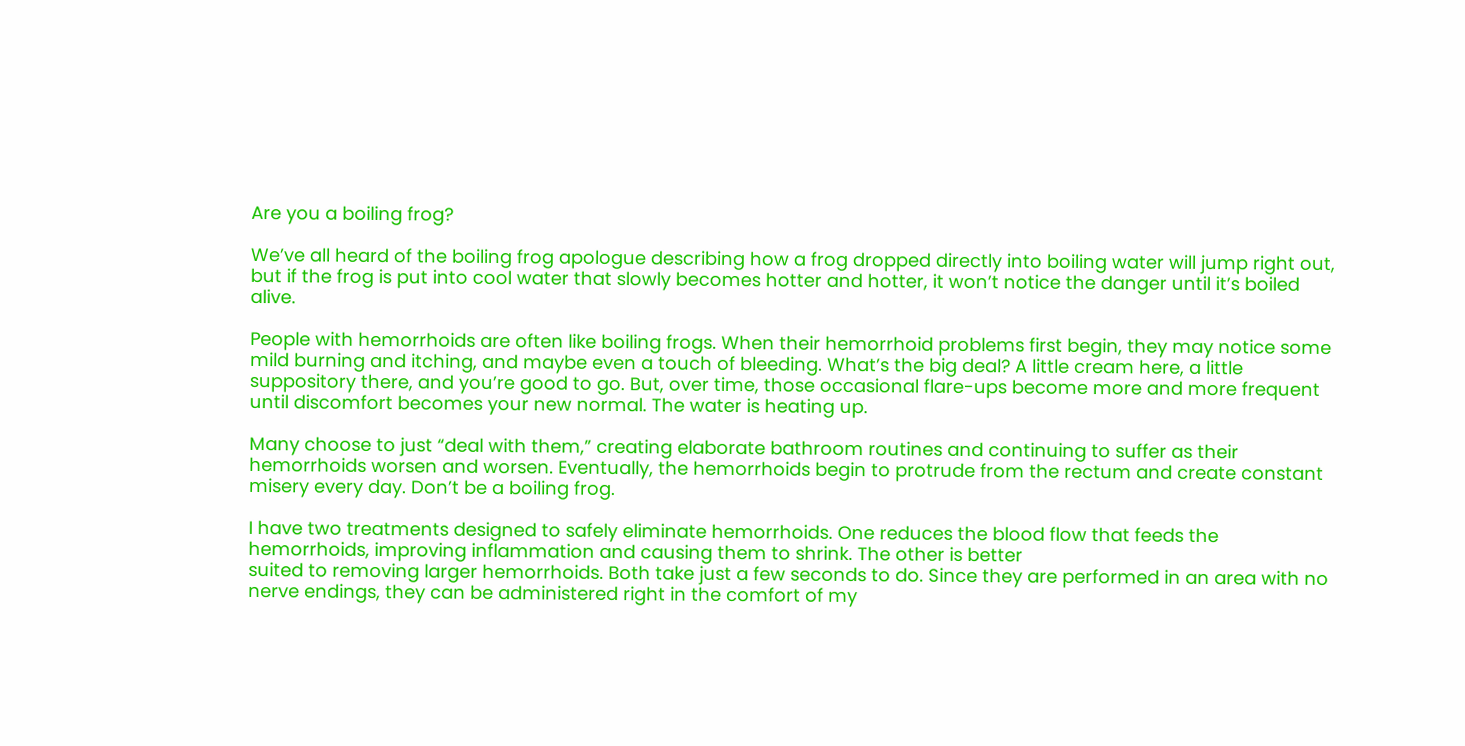Are you a boiling frog?

We’ve all heard of the boiling frog apologue describing how a frog dropped directly into boiling water will jump right out, but if the frog is put into cool water that slowly becomes hotter and hotter, it won’t notice the danger until it’s boiled alive.

People with hemorrhoids are often like boiling frogs. When their hemorrhoid problems first begin, they may notice some mild burning and itching, and maybe even a touch of bleeding. What’s the big deal? A little cream here, a little suppository there, and you’re good to go. But, over time, those occasional flare-ups become more and more frequent until discomfort becomes your new normal. The water is heating up.

Many choose to just “deal with them,” creating elaborate bathroom routines and continuing to suffer as their hemorrhoids worsen and worsen. Eventually, the hemorrhoids begin to protrude from the rectum and create constant misery every day. Don’t be a boiling frog.

I have two treatments designed to safely eliminate hemorrhoids. One reduces the blood flow that feeds the hemorrhoids, improving inflammation and causing them to shrink. The other is better
suited to removing larger hemorrhoids. Both take just a few seconds to do. Since they are performed in an area with no nerve endings, they can be administered right in the comfort of my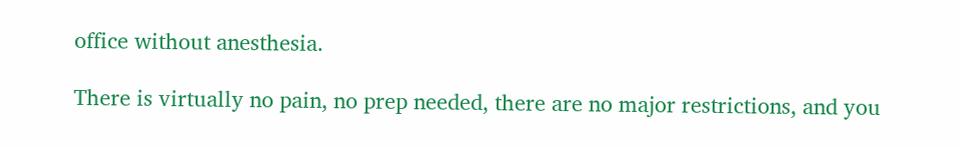office without anesthesia.

There is virtually no pain, no prep needed, there are no major restrictions, and you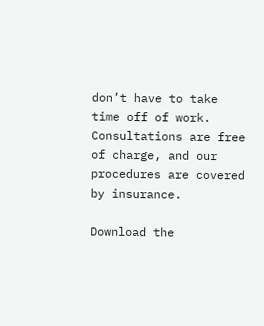don’t have to take time off of work. Consultations are free of charge, and our procedures are covered by insurance.

Download the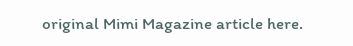original Mimi Magazine article here.